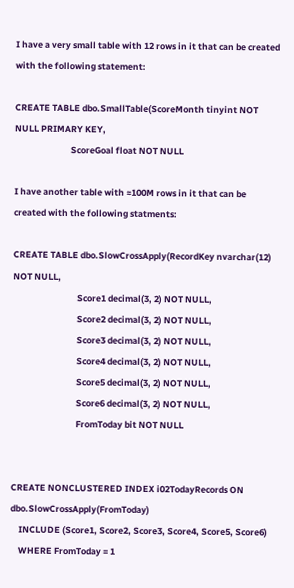I have a very small table with 12 rows in it that can be created with the following statement:

CREATE TABLE dbo.SmallTable(ScoreMonth tinyint NOT NULL PRIMARY KEY,
                            ScoreGoal float NOT NULL

I have another table with ≈100M rows in it that can be created with the following statments:

CREATE TABLE dbo.SlowCrossApply(RecordKey nvarchar(12) NOT NULL,
                                Score1 decimal(3, 2) NOT NULL,
                                Score2 decimal(3, 2) NOT NULL,
                                Score3 decimal(3, 2) NOT NULL,
                                Score4 decimal(3, 2) NOT NULL,
                                Score5 decimal(3, 2) NOT NULL,
                                Score6 decimal(3, 2) NOT NULL,
                                FromToday bit NOT NULL


CREATE NONCLUSTERED INDEX i02TodayRecords ON dbo.SlowCrossApply(FromToday)
    INCLUDE (Score1, Score2, Score3, Score4, Score5, Score6)
    WHERE FromToday = 1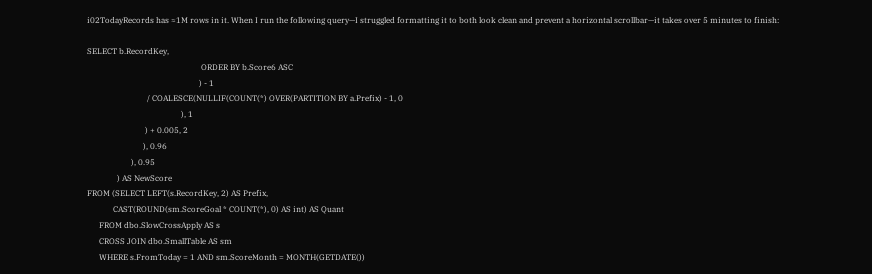i02TodayRecords has ≈1M rows in it. When I run the following query—I struggled formatting it to both look clean and prevent a horizontal scrollbar—it takes over 5 minutes to finish:

SELECT b.RecordKey,
                                                         ORDER BY b.Score6 ASC
                                                        ) - 1
                              / COALESCE(NULLIF(COUNT(*) OVER(PARTITION BY a.Prefix) - 1, 0
                                               ), 1
                             ) + 0.005, 2
                            ), 0.96
                      ), 0.95
               ) AS NewScore
FROM (SELECT LEFT(s.RecordKey, 2) AS Prefix,
             CAST(ROUND(sm.ScoreGoal * COUNT(*), 0) AS int) AS Quant
      FROM dbo.SlowCrossApply AS s
      CROSS JOIN dbo.SmallTable AS sm
      WHERE s.FromToday = 1 AND sm.ScoreMonth = MONTH(GETDATE())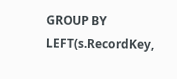GROUP BY LEFT(s.RecordKey,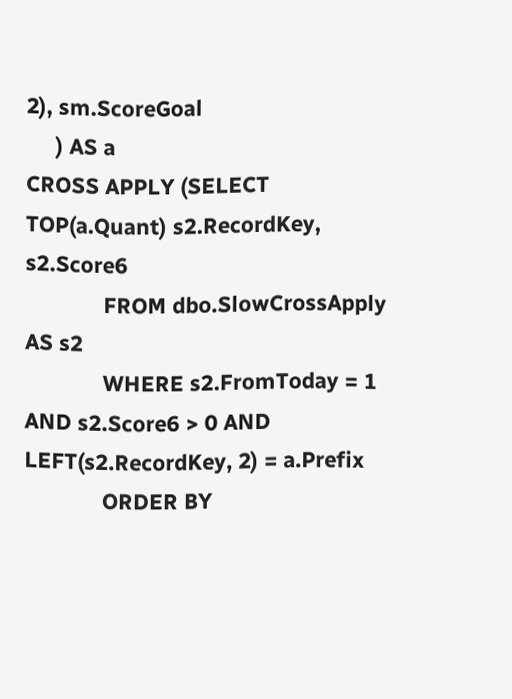2), sm.ScoreGoal
     ) AS a
CROSS APPLY (SELECT TOP(a.Quant) s2.RecordKey, s2.Score6
             FROM dbo.SlowCrossApply AS s2
             WHERE s2.FromToday = 1 AND s2.Score6 > 0 AND LEFT(s2.RecordKey, 2) = a.Prefix
             ORDER BY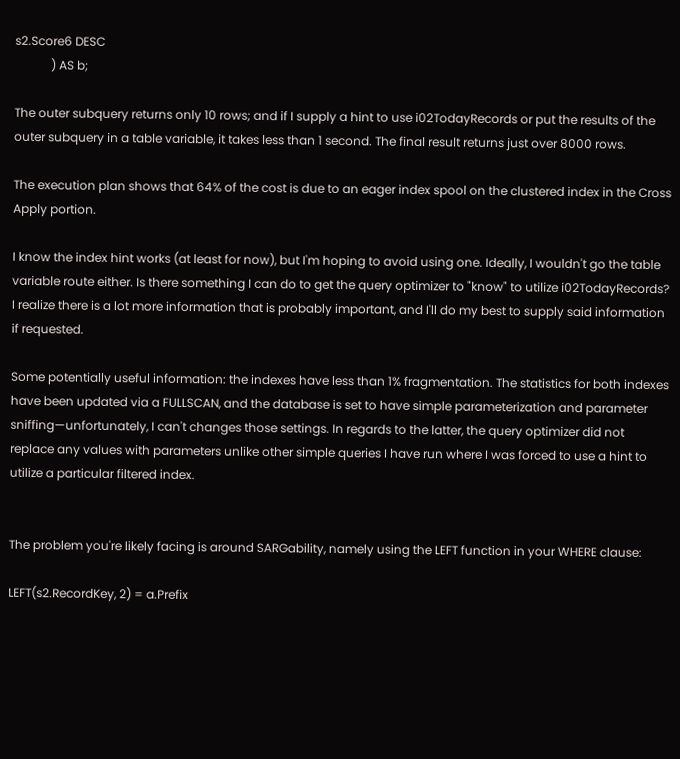s2.Score6 DESC
            ) AS b;

The outer subquery returns only 10 rows; and if I supply a hint to use i02TodayRecords or put the results of the outer subquery in a table variable, it takes less than 1 second. The final result returns just over 8000 rows.

The execution plan shows that 64% of the cost is due to an eager index spool on the clustered index in the Cross Apply portion.

I know the index hint works (at least for now), but I'm hoping to avoid using one. Ideally, I wouldn't go the table variable route either. Is there something I can do to get the query optimizer to "know" to utilize i02TodayRecords? I realize there is a lot more information that is probably important, and I'll do my best to supply said information if requested.

Some potentially useful information: the indexes have less than 1% fragmentation. The statistics for both indexes have been updated via a FULLSCAN, and the database is set to have simple parameterization and parameter sniffing—unfortunately, I can't changes those settings. In regards to the latter, the query optimizer did not replace any values with parameters unlike other simple queries I have run where I was forced to use a hint to utilize a particular filtered index.


The problem you're likely facing is around SARGability, namely using the LEFT function in your WHERE clause:

LEFT(s2.RecordKey, 2) = a.Prefix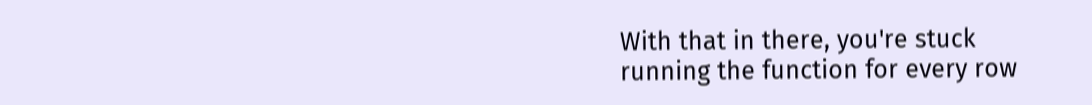With that in there, you're stuck running the function for every row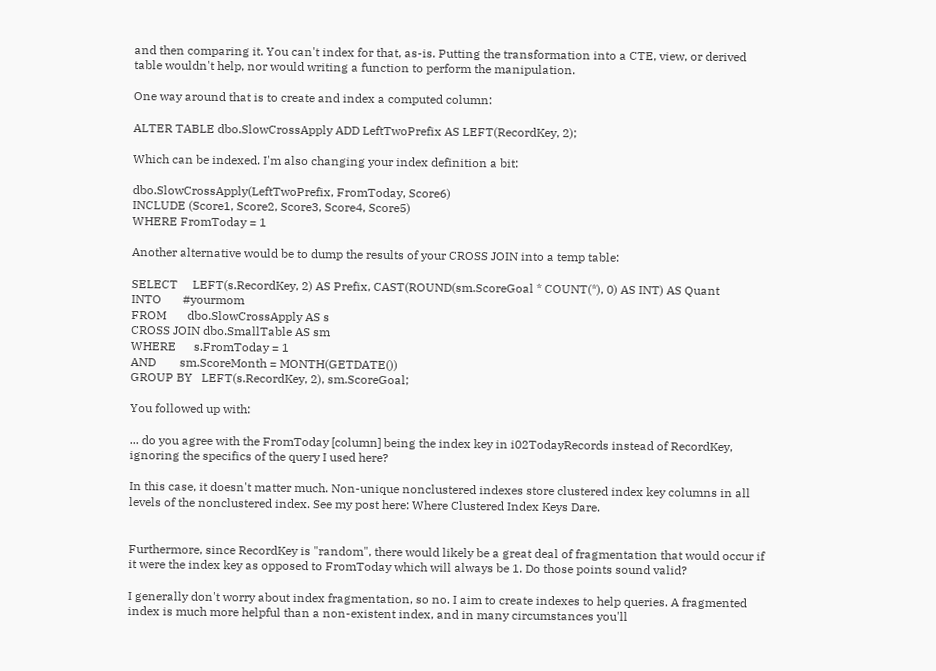and then comparing it. You can't index for that, as-is. Putting the transformation into a CTE, view, or derived table wouldn't help, nor would writing a function to perform the manipulation.

One way around that is to create and index a computed column:

ALTER TABLE dbo.SlowCrossApply ADD LeftTwoPrefix AS LEFT(RecordKey, 2);

Which can be indexed. I'm also changing your index definition a bit:

dbo.SlowCrossApply(LeftTwoPrefix, FromToday, Score6)
INCLUDE (Score1, Score2, Score3, Score4, Score5)
WHERE FromToday = 1

Another alternative would be to dump the results of your CROSS JOIN into a temp table:

SELECT     LEFT(s.RecordKey, 2) AS Prefix, CAST(ROUND(sm.ScoreGoal * COUNT(*), 0) AS INT) AS Quant
INTO       #yourmom
FROM       dbo.SlowCrossApply AS s
CROSS JOIN dbo.SmallTable AS sm
WHERE      s.FromToday = 1
AND        sm.ScoreMonth = MONTH(GETDATE())
GROUP BY   LEFT(s.RecordKey, 2), sm.ScoreGoal;

You followed up with:

... do you agree with the FromToday [column] being the index key in i02TodayRecords instead of RecordKey, ignoring the specifics of the query I used here?

In this case, it doesn't matter much. Non-unique nonclustered indexes store clustered index key columns in all levels of the nonclustered index. See my post here: Where Clustered Index Keys Dare.


Furthermore, since RecordKey is "random", there would likely be a great deal of fragmentation that would occur if it were the index key as opposed to FromToday which will always be 1. Do those points sound valid?

I generally don't worry about index fragmentation, so no. I aim to create indexes to help queries. A fragmented index is much more helpful than a non-existent index, and in many circumstances you'll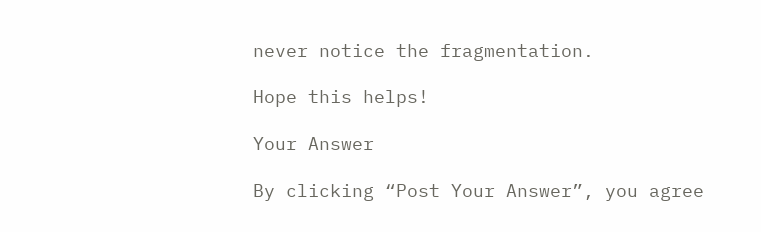never notice the fragmentation.

Hope this helps!

Your Answer

By clicking “Post Your Answer”, you agree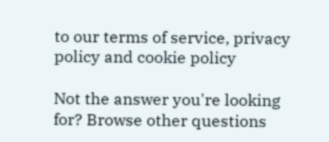to our terms of service, privacy policy and cookie policy

Not the answer you're looking for? Browse other questions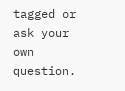tagged or ask your own question.